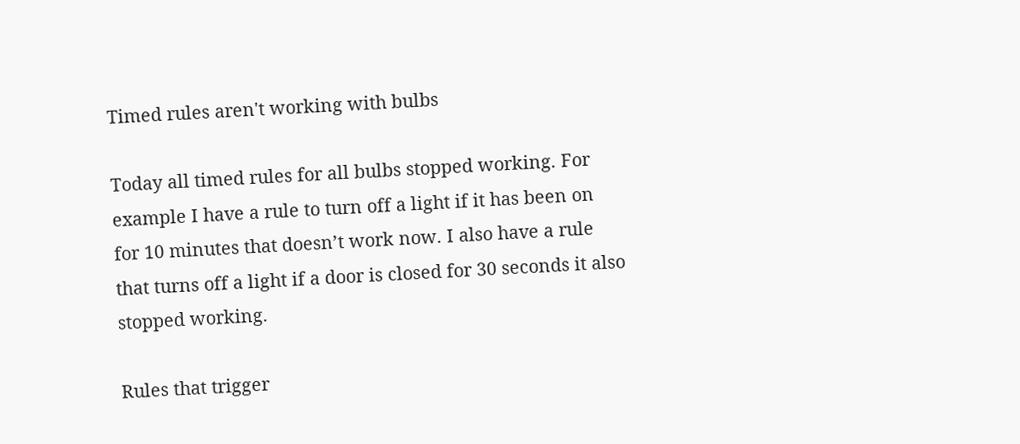Timed rules aren't working with bulbs

Today all timed rules for all bulbs stopped working. For example I have a rule to turn off a light if it has been on for 10 minutes that doesn’t work now. I also have a rule that turns off a light if a door is closed for 30 seconds it also stopped working.

Rules that trigger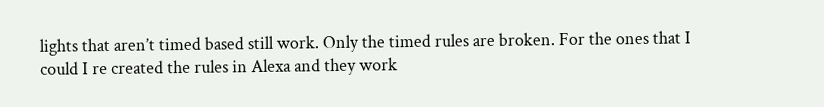lights that aren’t timed based still work. Only the timed rules are broken. For the ones that I could I re created the rules in Alexa and they work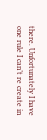there. Unfortunately I have one rule I can’t re create in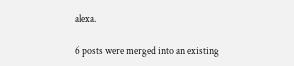alexa.

6 posts were merged into an existing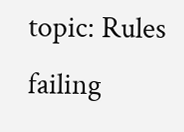topic: Rules failing